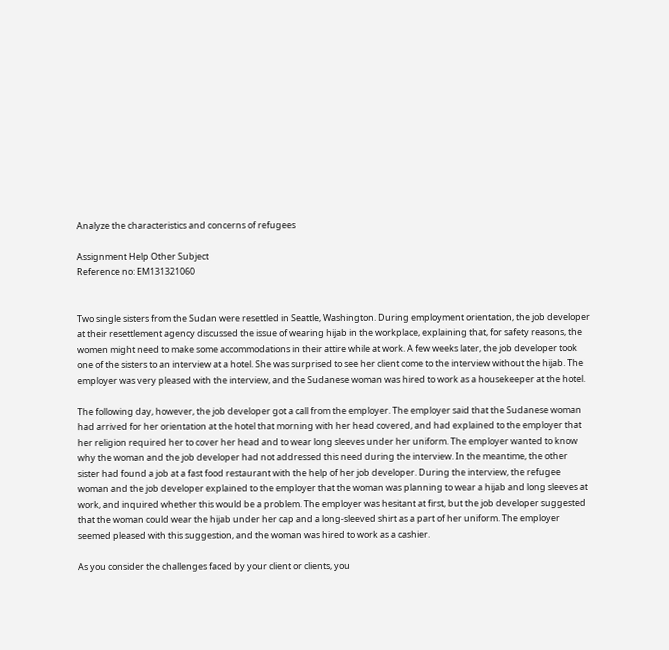Analyze the characteristics and concerns of refugees

Assignment Help Other Subject
Reference no: EM131321060


Two single sisters from the Sudan were resettled in Seattle, Washington. During employment orientation, the job developer at their resettlement agency discussed the issue of wearing hijab in the workplace, explaining that, for safety reasons, the women might need to make some accommodations in their attire while at work. A few weeks later, the job developer took one of the sisters to an interview at a hotel. She was surprised to see her client come to the interview without the hijab. The employer was very pleased with the interview, and the Sudanese woman was hired to work as a housekeeper at the hotel.

The following day, however, the job developer got a call from the employer. The employer said that the Sudanese woman had arrived for her orientation at the hotel that morning with her head covered, and had explained to the employer that her religion required her to cover her head and to wear long sleeves under her uniform. The employer wanted to know why the woman and the job developer had not addressed this need during the interview. In the meantime, the other sister had found a job at a fast food restaurant with the help of her job developer. During the interview, the refugee woman and the job developer explained to the employer that the woman was planning to wear a hijab and long sleeves at work, and inquired whether this would be a problem. The employer was hesitant at first, but the job developer suggested that the woman could wear the hijab under her cap and a long-sleeved shirt as a part of her uniform. The employer seemed pleased with this suggestion, and the woman was hired to work as a cashier.

As you consider the challenges faced by your client or clients, you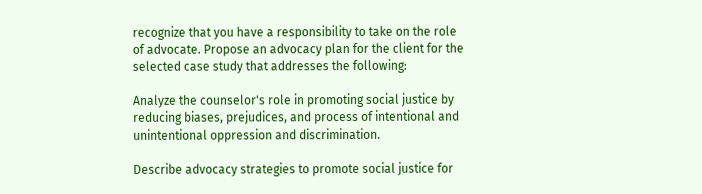recognize that you have a responsibility to take on the role of advocate. Propose an advocacy plan for the client for the selected case study that addresses the following:

Analyze the counselor's role in promoting social justice by reducing biases, prejudices, and process of intentional and unintentional oppression and discrimination.

Describe advocacy strategies to promote social justice for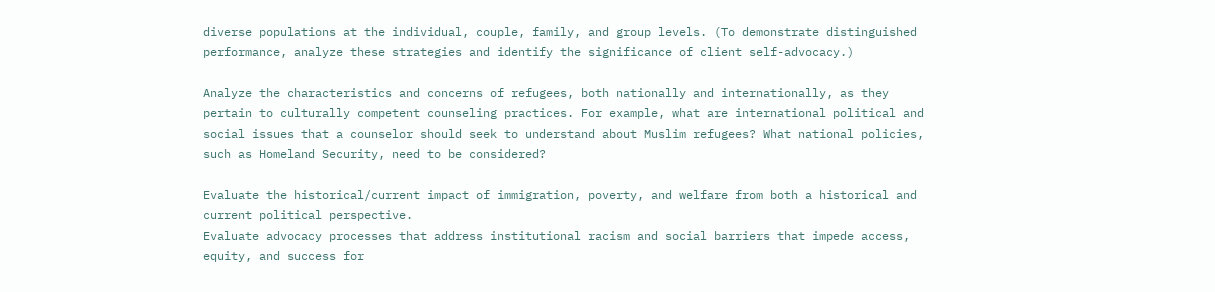diverse populations at the individual, couple, family, and group levels. (To demonstrate distinguished performance, analyze these strategies and identify the significance of client self-advocacy.)

Analyze the characteristics and concerns of refugees, both nationally and internationally, as they pertain to culturally competent counseling practices. For example, what are international political and social issues that a counselor should seek to understand about Muslim refugees? What national policies, such as Homeland Security, need to be considered?

Evaluate the historical/current impact of immigration, poverty, and welfare from both a historical and current political perspective.
Evaluate advocacy processes that address institutional racism and social barriers that impede access, equity, and success for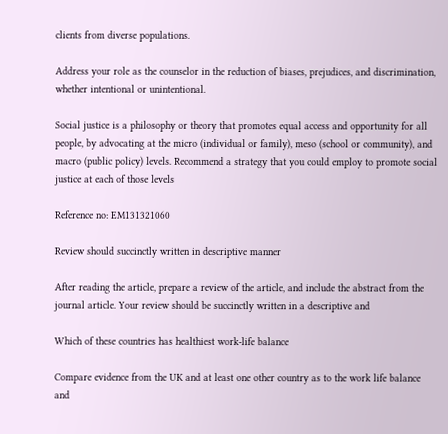clients from diverse populations.

Address your role as the counselor in the reduction of biases, prejudices, and discrimination, whether intentional or unintentional.

Social justice is a philosophy or theory that promotes equal access and opportunity for all people, by advocating at the micro (individual or family), meso (school or community), and macro (public policy) levels. Recommend a strategy that you could employ to promote social justice at each of those levels

Reference no: EM131321060

Review should succinctly written in descriptive manner

After reading the article, prepare a review of the article, and include the abstract from the journal article. Your review should be succinctly written in a descriptive and

Which of these countries has healthiest work-life balance

Compare evidence from the UK and at least one other country as to the work life balance and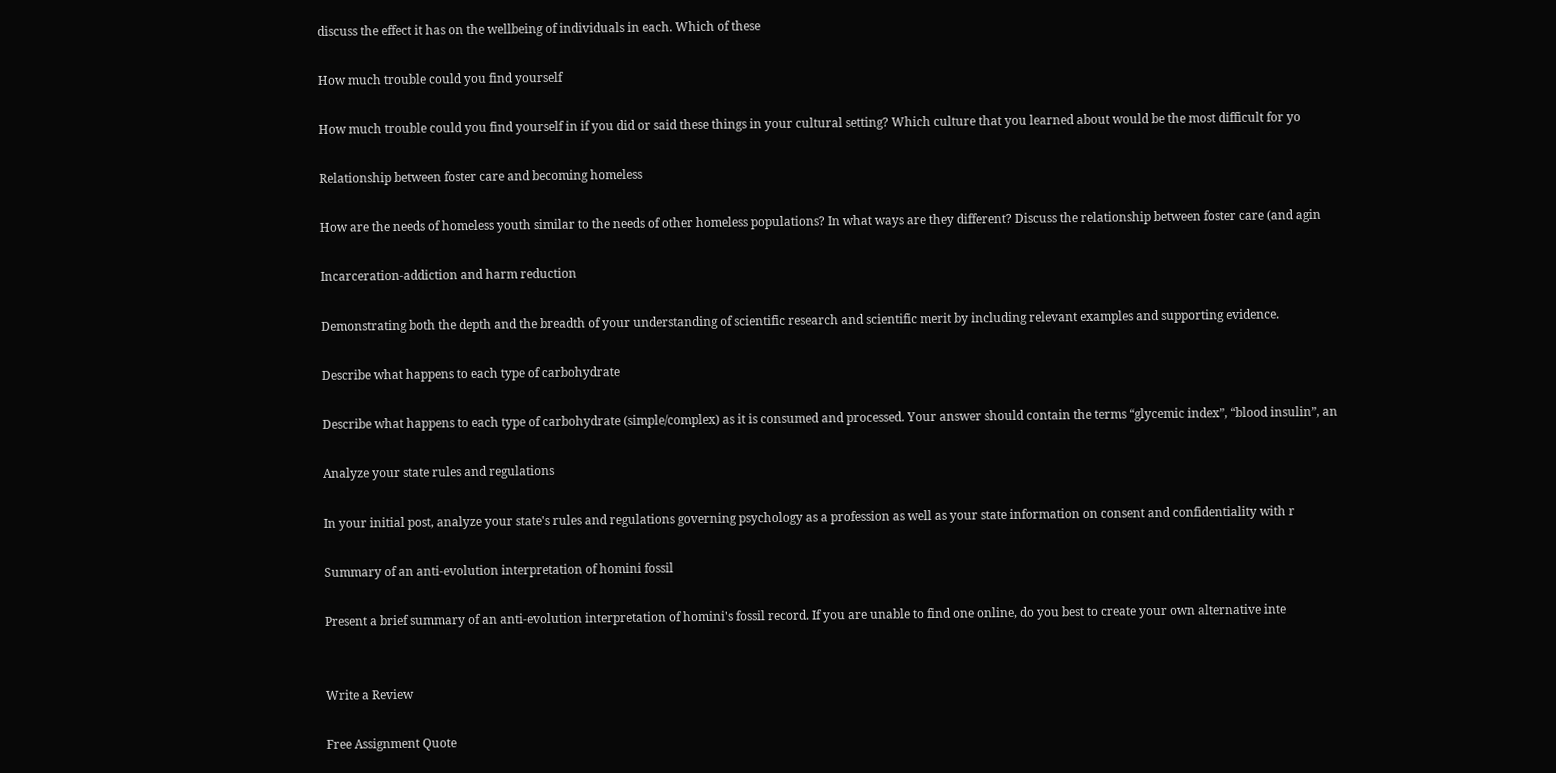discuss the effect it has on the wellbeing of individuals in each. Which of these

How much trouble could you find yourself

How much trouble could you find yourself in if you did or said these things in your cultural setting? Which culture that you learned about would be the most difficult for yo

Relationship between foster care and becoming homeless

How are the needs of homeless youth similar to the needs of other homeless populations? In what ways are they different? Discuss the relationship between foster care (and agin

Incarceration-addiction and harm reduction

Demonstrating both the depth and the breadth of your understanding of scientific research and scientific merit by including relevant examples and supporting evidence.

Describe what happens to each type of carbohydrate

Describe what happens to each type of carbohydrate (simple/complex) as it is consumed and processed. Your answer should contain the terms “glycemic index”, “blood insulin”, an

Analyze your state rules and regulations

In your initial post, analyze your state's rules and regulations governing psychology as a profession as well as your state information on consent and confidentiality with r

Summary of an anti-evolution interpretation of homini fossil

Present a brief summary of an anti-evolution interpretation of homini's fossil record. If you are unable to find one online, do you best to create your own alternative inte


Write a Review

Free Assignment Quote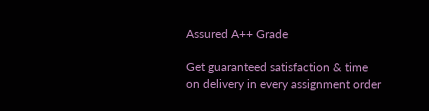Assured A++ Grade

Get guaranteed satisfaction & time on delivery in every assignment order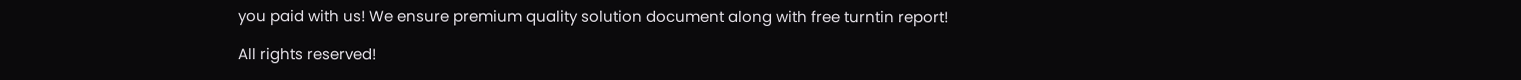you paid with us! We ensure premium quality solution document along with free turntin report!

All rights reserved!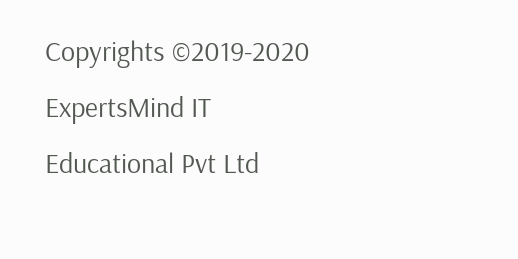Copyrights ©2019-2020 ExpertsMind IT Educational Pvt Ltd